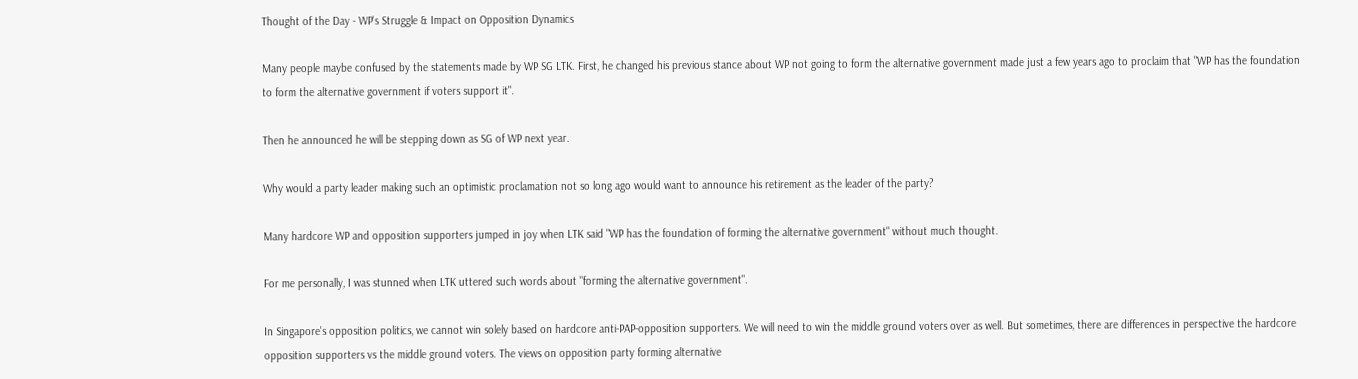Thought of the Day - WP's Struggle & Impact on Opposition Dynamics

Many people maybe confused by the statements made by WP SG LTK. First, he changed his previous stance about WP not going to form the alternative government made just a few years ago to proclaim that "WP has the foundation to form the alternative government if voters support it".

Then he announced he will be stepping down as SG of WP next year.

Why would a party leader making such an optimistic proclamation not so long ago would want to announce his retirement as the leader of the party?

Many hardcore WP and opposition supporters jumped in joy when LTK said "WP has the foundation of forming the alternative government" without much thought.

For me personally, I was stunned when LTK uttered such words about "forming the alternative government".

In Singapore's opposition politics, we cannot win solely based on hardcore anti-PAP-opposition supporters. We will need to win the middle ground voters over as well. But sometimes, there are differences in perspective the hardcore opposition supporters vs the middle ground voters. The views on opposition party forming alternative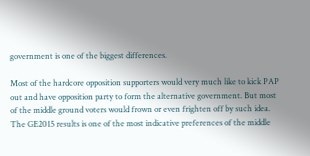government is one of the biggest differences.

Most of the hardcore opposition supporters would very much like to kick PAP out and have opposition party to form the alternative government. But most of the middle ground voters would frown or even frighten off by such idea. The GE2015 results is one of the most indicative preferences of the middle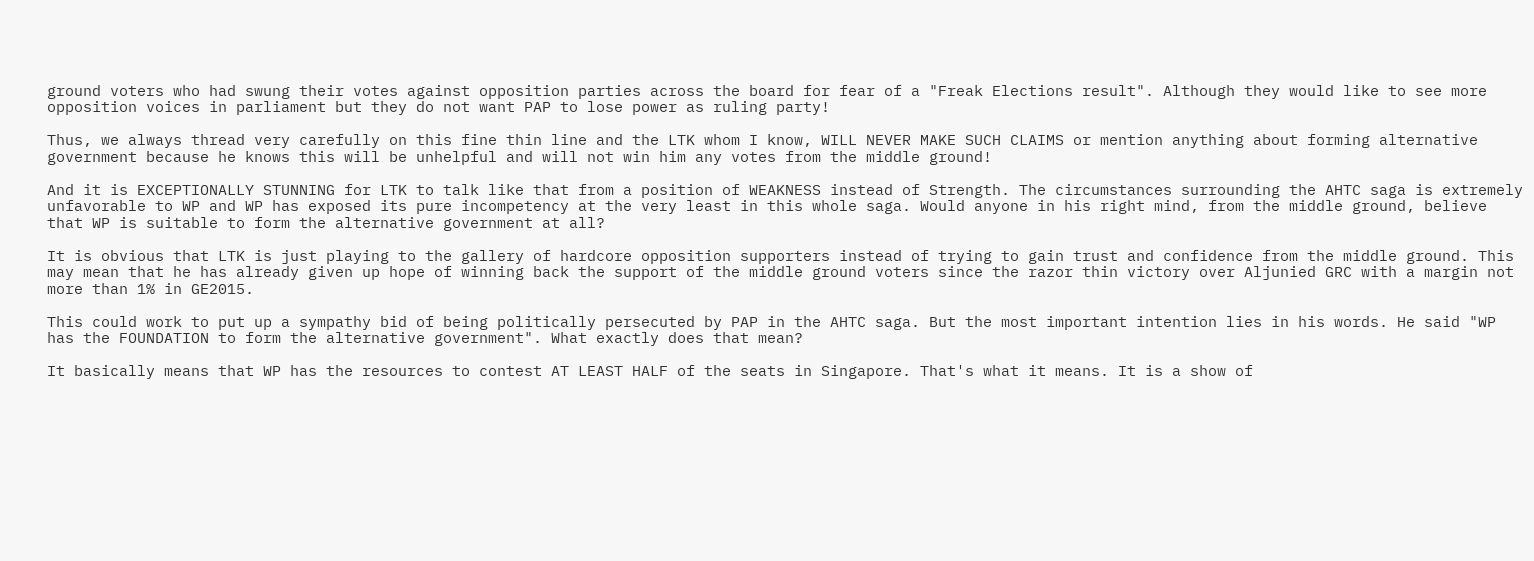ground voters who had swung their votes against opposition parties across the board for fear of a "Freak Elections result". Although they would like to see more opposition voices in parliament but they do not want PAP to lose power as ruling party!

Thus, we always thread very carefully on this fine thin line and the LTK whom I know, WILL NEVER MAKE SUCH CLAIMS or mention anything about forming alternative government because he knows this will be unhelpful and will not win him any votes from the middle ground!

And it is EXCEPTIONALLY STUNNING for LTK to talk like that from a position of WEAKNESS instead of Strength. The circumstances surrounding the AHTC saga is extremely unfavorable to WP and WP has exposed its pure incompetency at the very least in this whole saga. Would anyone in his right mind, from the middle ground, believe that WP is suitable to form the alternative government at all?

It is obvious that LTK is just playing to the gallery of hardcore opposition supporters instead of trying to gain trust and confidence from the middle ground. This may mean that he has already given up hope of winning back the support of the middle ground voters since the razor thin victory over Aljunied GRC with a margin not more than 1% in GE2015.

This could work to put up a sympathy bid of being politically persecuted by PAP in the AHTC saga. But the most important intention lies in his words. He said "WP has the FOUNDATION to form the alternative government". What exactly does that mean?

It basically means that WP has the resources to contest AT LEAST HALF of the seats in Singapore. That's what it means. It is a show of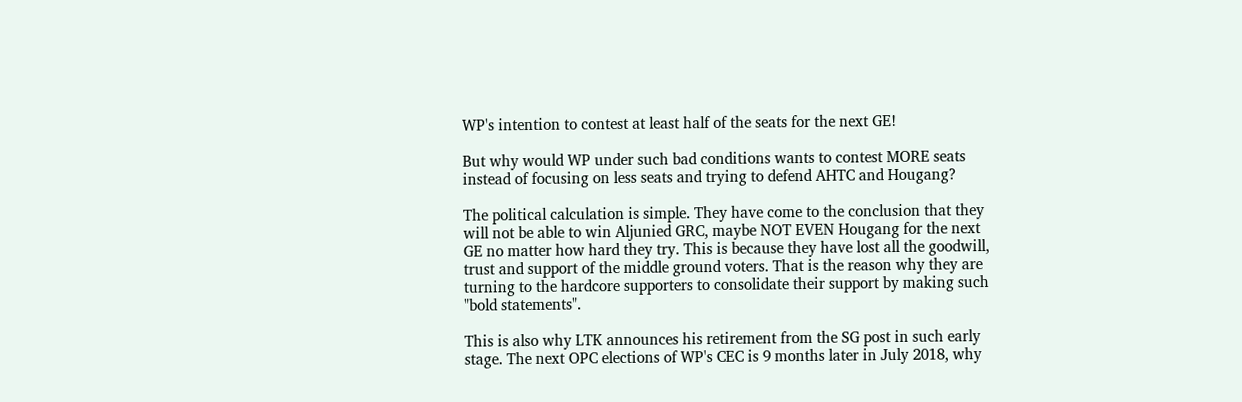WP's intention to contest at least half of the seats for the next GE!

But why would WP under such bad conditions wants to contest MORE seats instead of focusing on less seats and trying to defend AHTC and Hougang?

The political calculation is simple. They have come to the conclusion that they will not be able to win Aljunied GRC, maybe NOT EVEN Hougang for the next GE no matter how hard they try. This is because they have lost all the goodwill, trust and support of the middle ground voters. That is the reason why they are turning to the hardcore supporters to consolidate their support by making such "bold statements".

This is also why LTK announces his retirement from the SG post in such early stage. The next OPC elections of WP's CEC is 9 months later in July 2018, why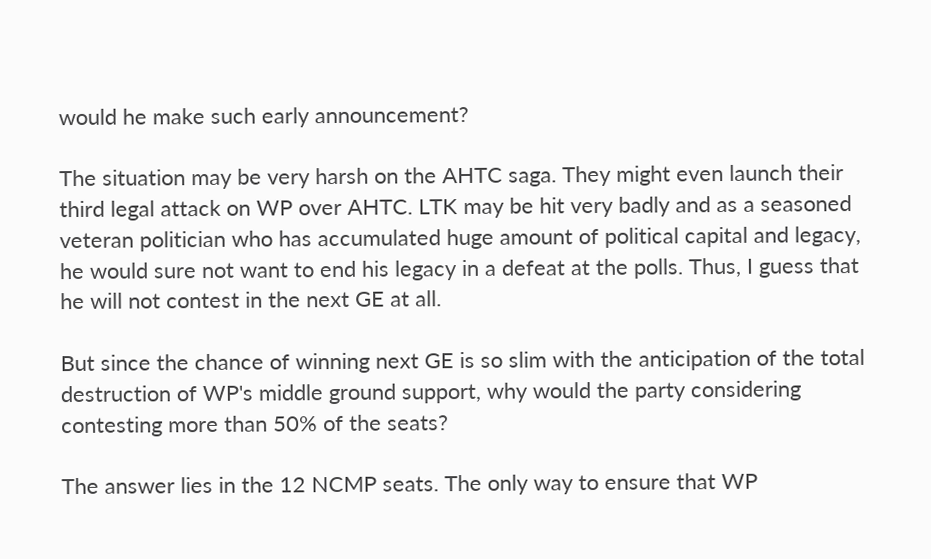would he make such early announcement?

The situation may be very harsh on the AHTC saga. They might even launch their third legal attack on WP over AHTC. LTK may be hit very badly and as a seasoned veteran politician who has accumulated huge amount of political capital and legacy, he would sure not want to end his legacy in a defeat at the polls. Thus, I guess that he will not contest in the next GE at all.

But since the chance of winning next GE is so slim with the anticipation of the total destruction of WP's middle ground support, why would the party considering contesting more than 50% of the seats?

The answer lies in the 12 NCMP seats. The only way to ensure that WP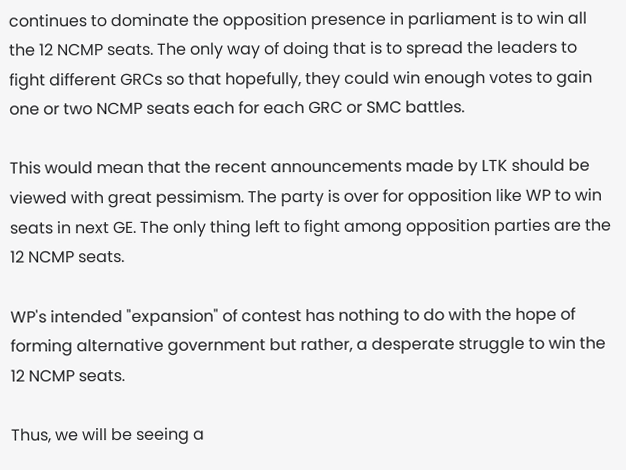continues to dominate the opposition presence in parliament is to win all the 12 NCMP seats. The only way of doing that is to spread the leaders to fight different GRCs so that hopefully, they could win enough votes to gain one or two NCMP seats each for each GRC or SMC battles.

This would mean that the recent announcements made by LTK should be viewed with great pessimism. The party is over for opposition like WP to win seats in next GE. The only thing left to fight among opposition parties are the 12 NCMP seats.

WP's intended "expansion" of contest has nothing to do with the hope of forming alternative government but rather, a desperate struggle to win the 12 NCMP seats.

Thus, we will be seeing a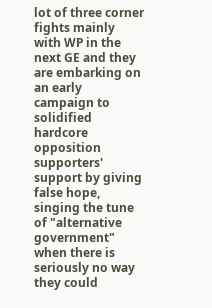lot of three corner fights mainly with WP in the next GE and they are embarking on an early campaign to solidified hardcore opposition supporters' support by giving false hope, singing the tune of "alternative government" when there is seriously no way they could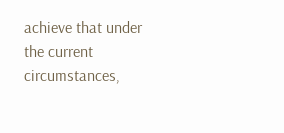achieve that under the current circumstances,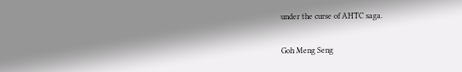under the curse of AHTC saga.

Goh Meng Seng